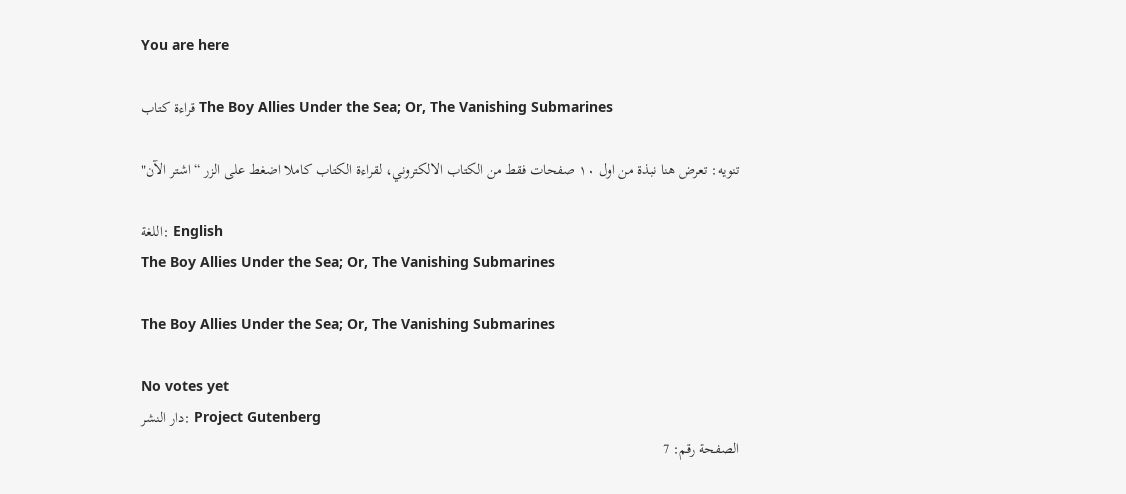You are here

قراءة كتاب The Boy Allies Under the Sea; Or, The Vanishing Submarines

تنويه: تعرض هنا نبذة من اول ١٠ صفحات فقط من الكتاب الالكتروني، لقراءة الكتاب كاملا اضغط على الزر “اشتر الآن"

اللغة: English
The Boy Allies Under the Sea; Or, The Vanishing Submarines

The Boy Allies Under the Sea; Or, The Vanishing Submarines

No votes yet
دار النشر: Project Gutenberg
الصفحة رقم: 7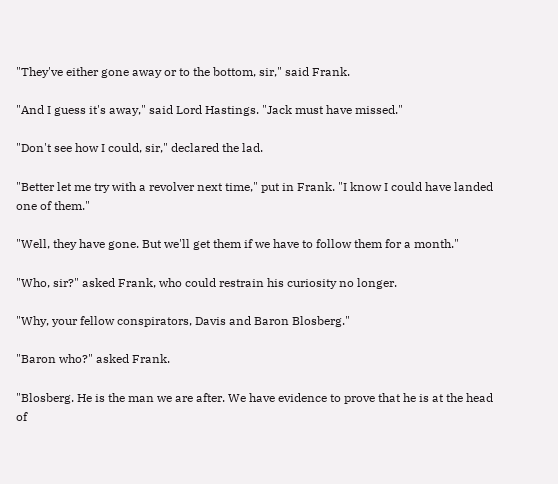"They've either gone away or to the bottom, sir," said Frank.

"And I guess it's away," said Lord Hastings. "Jack must have missed."

"Don't see how I could, sir," declared the lad.

"Better let me try with a revolver next time," put in Frank. "I know I could have landed one of them."

"Well, they have gone. But we'll get them if we have to follow them for a month."

"Who, sir?" asked Frank, who could restrain his curiosity no longer.

"Why, your fellow conspirators, Davis and Baron Blosberg."

"Baron who?" asked Frank.

"Blosberg. He is the man we are after. We have evidence to prove that he is at the head of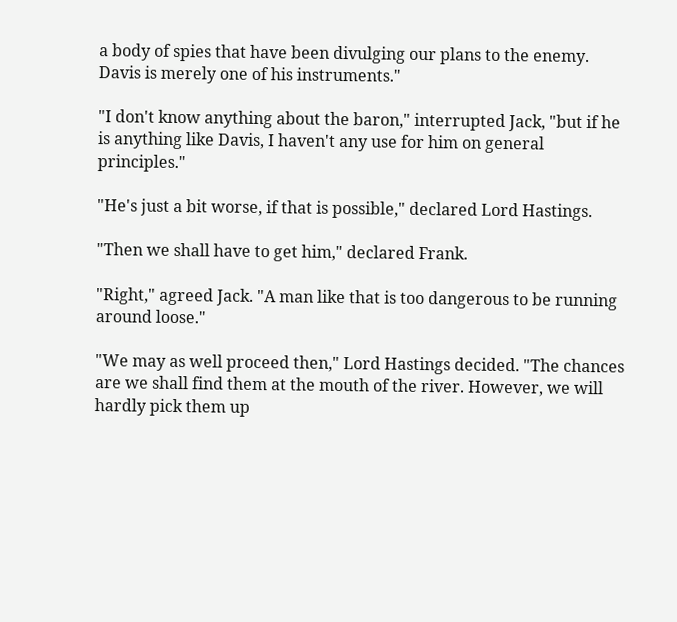a body of spies that have been divulging our plans to the enemy. Davis is merely one of his instruments."

"I don't know anything about the baron," interrupted Jack, "but if he is anything like Davis, I haven't any use for him on general principles."

"He's just a bit worse, if that is possible," declared Lord Hastings.

"Then we shall have to get him," declared Frank.

"Right," agreed Jack. "A man like that is too dangerous to be running around loose."

"We may as well proceed then," Lord Hastings decided. "The chances are we shall find them at the mouth of the river. However, we will hardly pick them up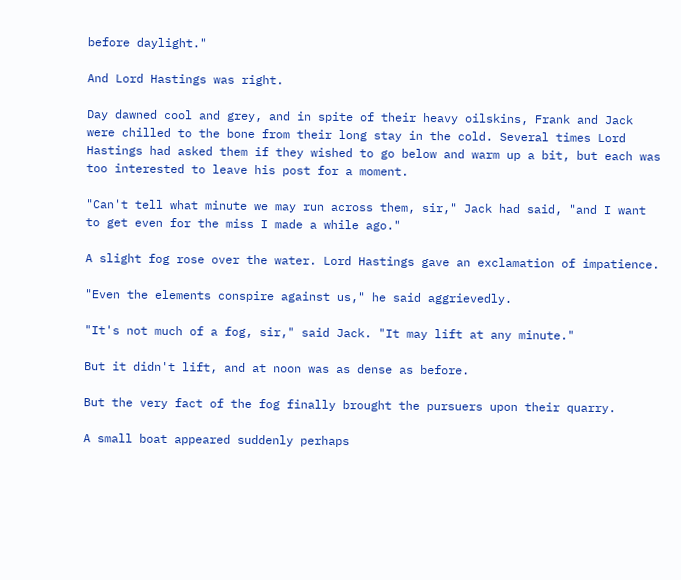before daylight."

And Lord Hastings was right.

Day dawned cool and grey, and in spite of their heavy oilskins, Frank and Jack were chilled to the bone from their long stay in the cold. Several times Lord Hastings had asked them if they wished to go below and warm up a bit, but each was too interested to leave his post for a moment.

"Can't tell what minute we may run across them, sir," Jack had said, "and I want to get even for the miss I made a while ago."

A slight fog rose over the water. Lord Hastings gave an exclamation of impatience.

"Even the elements conspire against us," he said aggrievedly.

"It's not much of a fog, sir," said Jack. "It may lift at any minute."

But it didn't lift, and at noon was as dense as before.

But the very fact of the fog finally brought the pursuers upon their quarry.

A small boat appeared suddenly perhaps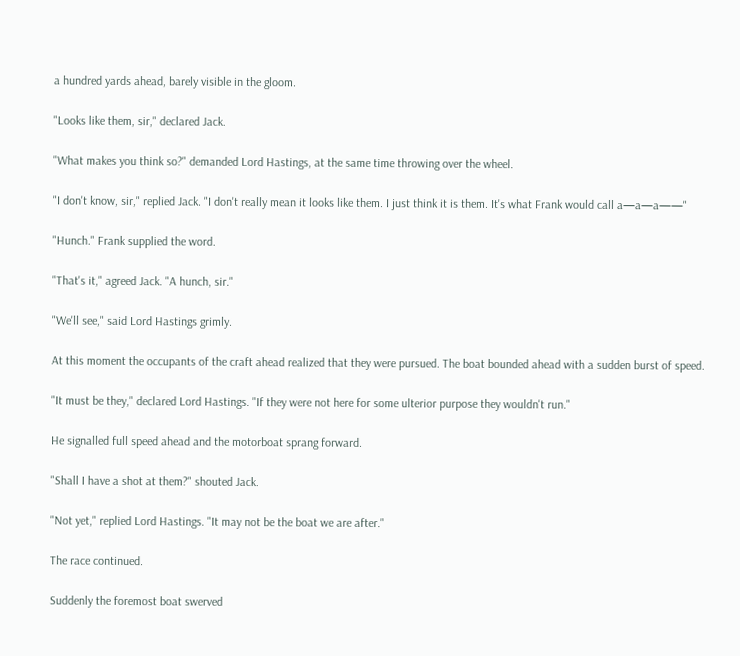a hundred yards ahead, barely visible in the gloom.

"Looks like them, sir," declared Jack.

"What makes you think so?" demanded Lord Hastings, at the same time throwing over the wheel.

"I don't know, sir," replied Jack. "I don't really mean it looks like them. I just think it is them. It's what Frank would call a—a—a——"

"Hunch." Frank supplied the word.

"That's it," agreed Jack. "A hunch, sir."

"We'll see," said Lord Hastings grimly.

At this moment the occupants of the craft ahead realized that they were pursued. The boat bounded ahead with a sudden burst of speed.

"It must be they," declared Lord Hastings. "If they were not here for some ulterior purpose they wouldn't run."

He signalled full speed ahead and the motorboat sprang forward.

"Shall I have a shot at them?" shouted Jack.

"Not yet," replied Lord Hastings. "It may not be the boat we are after."

The race continued.

Suddenly the foremost boat swerved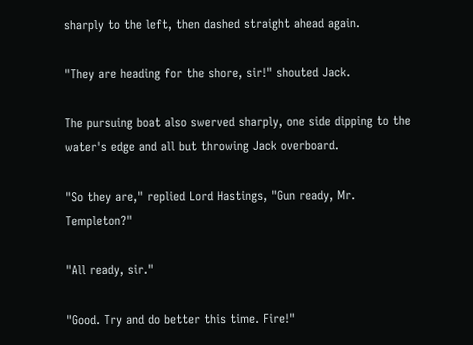sharply to the left, then dashed straight ahead again.

"They are heading for the shore, sir!" shouted Jack.

The pursuing boat also swerved sharply, one side dipping to the water's edge and all but throwing Jack overboard.

"So they are," replied Lord Hastings, "Gun ready, Mr. Templeton?"

"All ready, sir."

"Good. Try and do better this time. Fire!"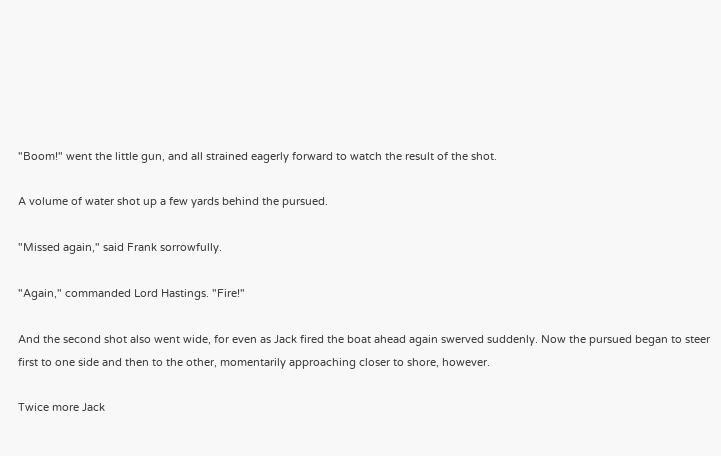"Boom!" went the little gun, and all strained eagerly forward to watch the result of the shot.

A volume of water shot up a few yards behind the pursued.

"Missed again," said Frank sorrowfully.

"Again," commanded Lord Hastings. "Fire!"

And the second shot also went wide, for even as Jack fired the boat ahead again swerved suddenly. Now the pursued began to steer first to one side and then to the other, momentarily approaching closer to shore, however.

Twice more Jack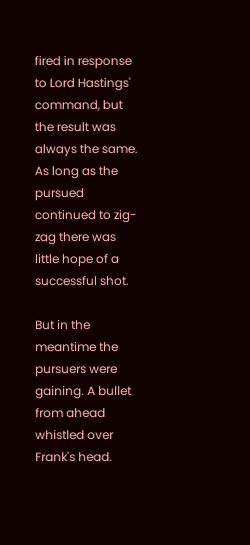fired in response to Lord Hastings' command, but the result was always the same. As long as the pursued continued to zig-zag there was little hope of a successful shot.

But in the meantime the pursuers were gaining. A bullet from ahead whistled over Frank's head.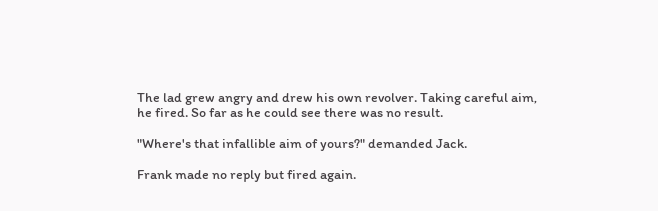The lad grew angry and drew his own revolver. Taking careful aim, he fired. So far as he could see there was no result.

"Where's that infallible aim of yours?" demanded Jack.

Frank made no reply but fired again.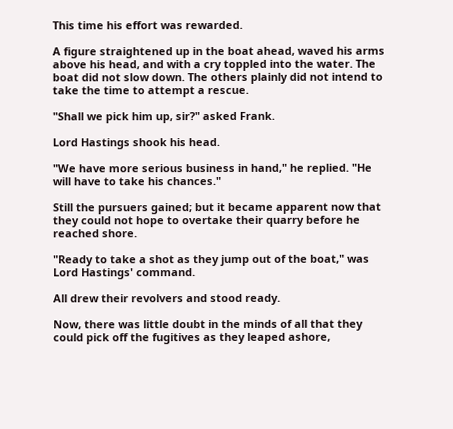This time his effort was rewarded.

A figure straightened up in the boat ahead, waved his arms above his head, and with a cry toppled into the water. The boat did not slow down. The others plainly did not intend to take the time to attempt a rescue.

"Shall we pick him up, sir?" asked Frank.

Lord Hastings shook his head.

"We have more serious business in hand," he replied. "He will have to take his chances."

Still the pursuers gained; but it became apparent now that they could not hope to overtake their quarry before he reached shore.

"Ready to take a shot as they jump out of the boat," was Lord Hastings' command.

All drew their revolvers and stood ready.

Now, there was little doubt in the minds of all that they could pick off the fugitives as they leaped ashore,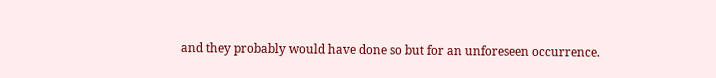and they probably would have done so but for an unforeseen occurrence.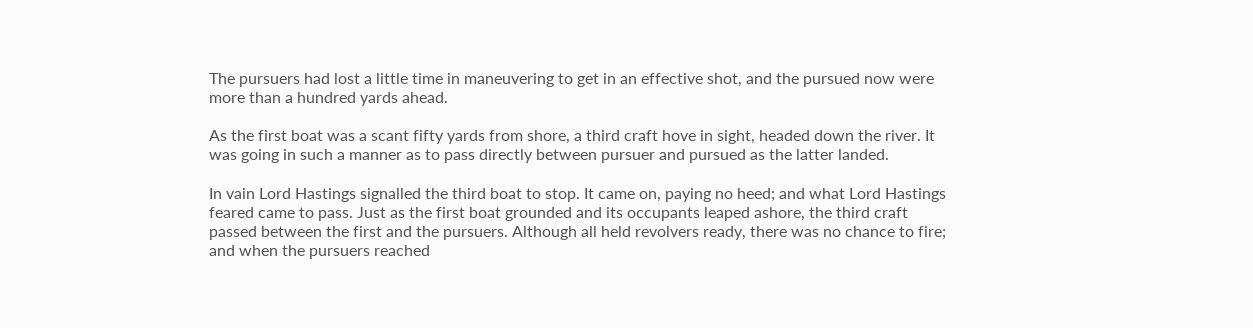The pursuers had lost a little time in maneuvering to get in an effective shot, and the pursued now were more than a hundred yards ahead.

As the first boat was a scant fifty yards from shore, a third craft hove in sight, headed down the river. It was going in such a manner as to pass directly between pursuer and pursued as the latter landed.

In vain Lord Hastings signalled the third boat to stop. It came on, paying no heed; and what Lord Hastings feared came to pass. Just as the first boat grounded and its occupants leaped ashore, the third craft passed between the first and the pursuers. Although all held revolvers ready, there was no chance to fire; and when the pursuers reached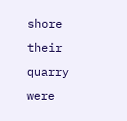shore their quarry were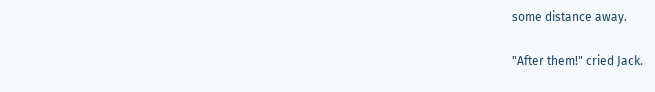some distance away.

"After them!" cried Jack.